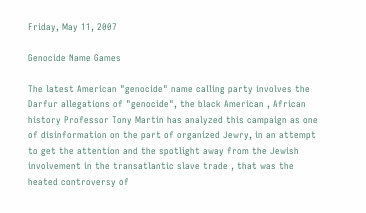Friday, May 11, 2007

Genocide Name Games

The latest American "genocide" name calling party involves the Darfur allegations of "genocide", the black American , African history Professor Tony Martin has analyzed this campaign as one of disinformation on the part of organized Jewry, in an attempt to get the attention and the spotlight away from the Jewish involvement in the transatlantic slave trade , that was the heated controversy of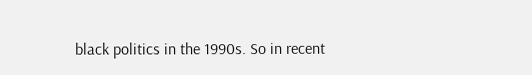black politics in the 1990s. So in recent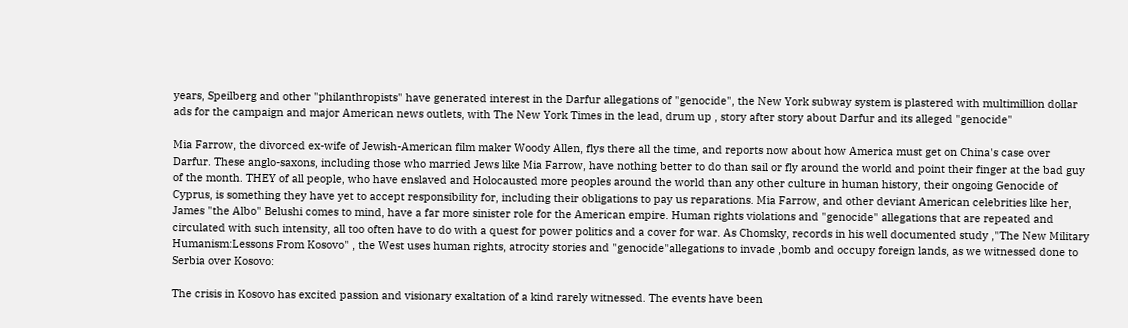years, Speilberg and other "philanthropists" have generated interest in the Darfur allegations of "genocide", the New York subway system is plastered with multimillion dollar ads for the campaign and major American news outlets, with The New York Times in the lead, drum up , story after story about Darfur and its alleged "genocide"

Mia Farrow, the divorced ex-wife of Jewish-American film maker Woody Allen, flys there all the time, and reports now about how America must get on China's case over Darfur. These anglo-saxons, including those who married Jews like Mia Farrow, have nothing better to do than sail or fly around the world and point their finger at the bad guy of the month. THEY of all people, who have enslaved and Holocausted more peoples around the world than any other culture in human history, their ongoing Genocide of Cyprus, is something they have yet to accept responsibility for, including their obligations to pay us reparations. Mia Farrow, and other deviant American celebrities like her, James "the Albo" Belushi comes to mind, have a far more sinister role for the American empire. Human rights violations and "genocide" allegations that are repeated and circulated with such intensity, all too often have to do with a quest for power politics and a cover for war. As Chomsky, records in his well documented study ,"The New Military Humanism:Lessons From Kosovo" , the West uses human rights, atrocity stories and "genocide"allegations to invade ,bomb and occupy foreign lands, as we witnessed done to Serbia over Kosovo:

The crisis in Kosovo has excited passion and visionary exaltation of a kind rarely witnessed. The events have been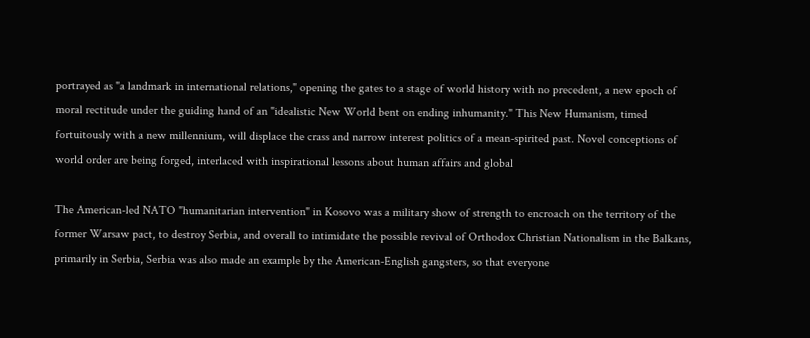portrayed as "a landmark in international relations," opening the gates to a stage of world history with no precedent, a new epoch of moral rectitude under the guiding hand of an "idealistic New World bent on ending inhumanity." This New Humanism, timed fortuitously with a new millennium, will displace the crass and narrow interest politics of a mean-spirited past. Novel conceptions of world order are being forged, interlaced with inspirational lessons about human affairs and global

The American-led NATO "humanitarian intervention" in Kosovo was a military show of strength to encroach on the territory of the former Warsaw pact, to destroy Serbia, and overall to intimidate the possible revival of Orthodox Christian Nationalism in the Balkans, primarily in Serbia, Serbia was also made an example by the American-English gangsters, so that everyone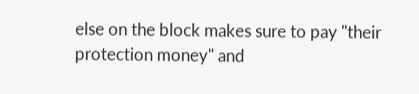else on the block makes sure to pay "their protection money" and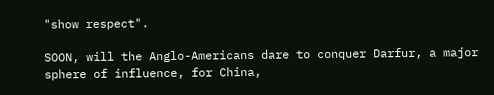"show respect".

SOON, will the Anglo-Americans dare to conquer Darfur, a major sphere of influence, for China,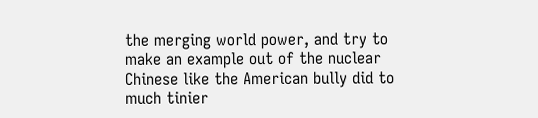the merging world power, and try to make an example out of the nuclear Chinese like the American bully did to much tinier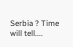Serbia ? Time will tell....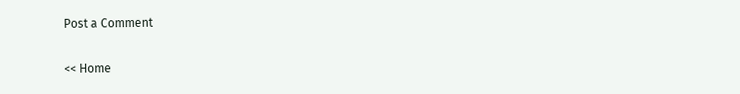Post a Comment

<< Home